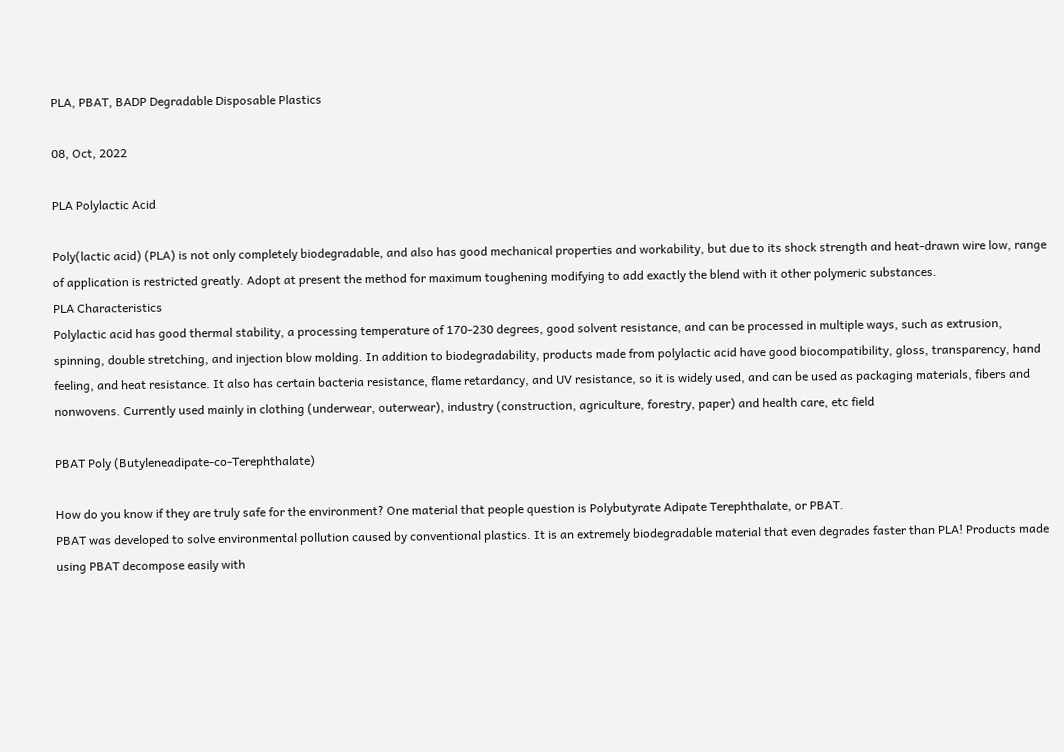PLA, PBAT, BADP Degradable Disposable Plastics

08, Oct, 2022

PLA Polylactic Acid

Poly(lactic acid) (PLA) is not only completely biodegradable, and also has good mechanical properties and workability, but due to its shock strength and heat-drawn wire low, range of application is restricted greatly. Adopt at present the method for maximum toughening modifying to add exactly the blend with it other polymeric substances.
PLA Characteristics
Polylactic acid has good thermal stability, a processing temperature of 170-230 degrees, good solvent resistance, and can be processed in multiple ways, such as extrusion, spinning, double stretching, and injection blow molding. In addition to biodegradability, products made from polylactic acid have good biocompatibility, gloss, transparency, hand feeling, and heat resistance. It also has certain bacteria resistance, flame retardancy, and UV resistance, so it is widely used, and can be used as packaging materials, fibers and nonwovens. Currently used mainly in clothing (underwear, outerwear), industry (construction, agriculture, forestry, paper) and health care, etc field

PBAT Poly (Butyleneadipate-co-Terephthalate)

How do you know if they are truly safe for the environment? One material that people question is Polybutyrate Adipate Terephthalate, or PBAT.
PBAT was developed to solve environmental pollution caused by conventional plastics. It is an extremely biodegradable material that even degrades faster than PLA! Products made using PBAT decompose easily with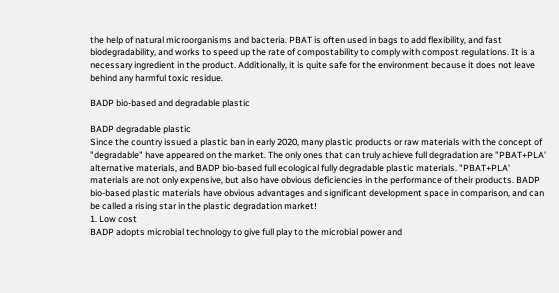the help of natural microorganisms and bacteria. PBAT is often used in bags to add flexibility, and fast biodegradability, and works to speed up the rate of compostability to comply with compost regulations. It is a necessary ingredient in the product. Additionally, it is quite safe for the environment because it does not leave behind any harmful toxic residue.

BADP bio-based and degradable plastic

BADP degradable plastic
Since the country issued a plastic ban in early 2020, many plastic products or raw materials with the concept of "degradable" have appeared on the market. The only ones that can truly achieve full degradation are "PBAT+PLA' alternative materials, and BADP bio-based full ecological fully degradable plastic materials. "PBAT+PLA' materials are not only expensive, but also have obvious deficiencies in the performance of their products. BADP bio-based plastic materials have obvious advantages and significant development space in comparison, and can be called a rising star in the plastic degradation market!
1. Low cost
BADP adopts microbial technology to give full play to the microbial power and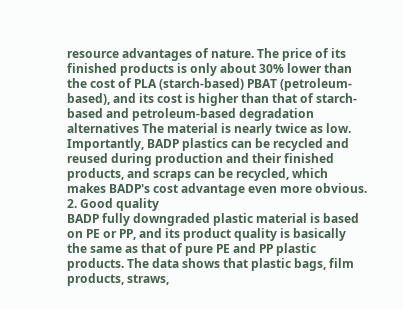resource advantages of nature. The price of its finished products is only about 30% lower than the cost of PLA (starch-based) PBAT (petroleum-based), and its cost is higher than that of starch-based and petroleum-based degradation alternatives The material is nearly twice as low.
Importantly, BADP plastics can be recycled and reused during production and their finished products, and scraps can be recycled, which makes BADP's cost advantage even more obvious.
2. Good quality
BADP fully downgraded plastic material is based on PE or PP, and its product quality is basically the same as that of pure PE and PP plastic products. The data shows that plastic bags, film products, straws,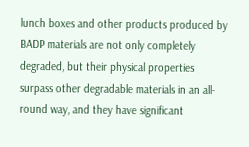lunch boxes and other products produced by BADP materials are not only completely degraded, but their physical properties surpass other degradable materials in an all-round way, and they have significant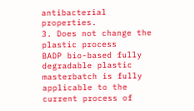antibacterial properties.
3. Does not change the plastic process
BADP bio-based fully degradable plastic masterbatch is fully applicable to the current process of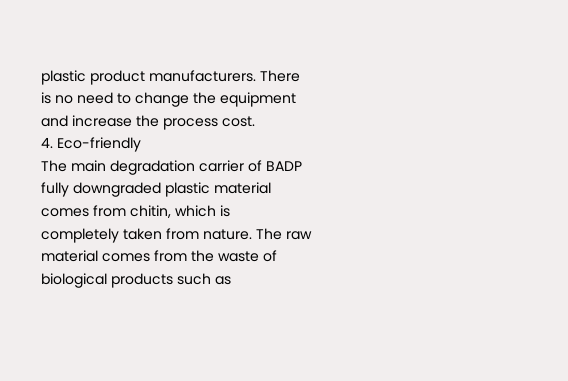plastic product manufacturers. There is no need to change the equipment and increase the process cost.
4. Eco-friendly
The main degradation carrier of BADP fully downgraded plastic material comes from chitin, which is completely taken from nature. The raw material comes from the waste of biological products such as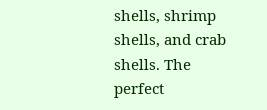shells, shrimp shells, and crab shells. The perfect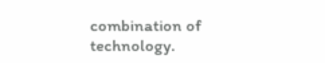combination of technology.